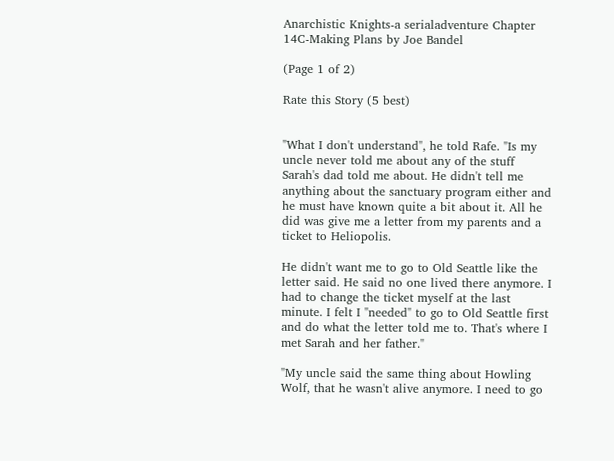Anarchistic Knights-a serialadventure Chapter 14C-Making Plans by Joe Bandel

(Page 1 of 2)

Rate this Story (5 best)


"What I don't understand", he told Rafe. "Is my uncle never told me about any of the stuff Sarah's dad told me about. He didn't tell me anything about the sanctuary program either and he must have known quite a bit about it. All he did was give me a letter from my parents and a ticket to Heliopolis.

He didn't want me to go to Old Seattle like the letter said. He said no one lived there anymore. I had to change the ticket myself at the last minute. I felt I "needed" to go to Old Seattle first and do what the letter told me to. That's where I met Sarah and her father."

"My uncle said the same thing about Howling Wolf, that he wasn't alive anymore. I need to go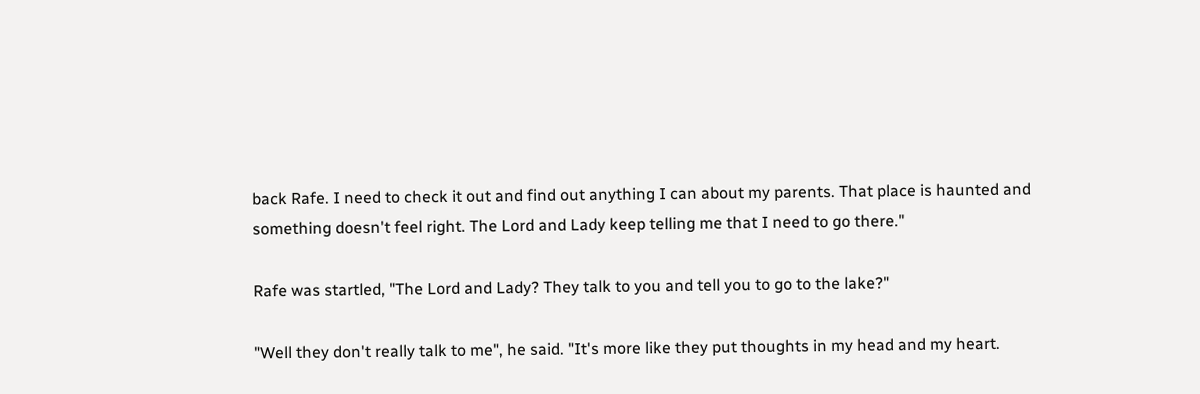back Rafe. I need to check it out and find out anything I can about my parents. That place is haunted and something doesn't feel right. The Lord and Lady keep telling me that I need to go there."

Rafe was startled, "The Lord and Lady? They talk to you and tell you to go to the lake?"

"Well they don't really talk to me", he said. "It's more like they put thoughts in my head and my heart.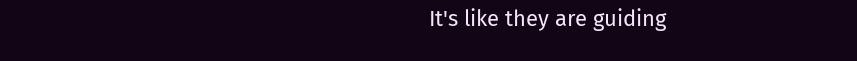It's like they are guiding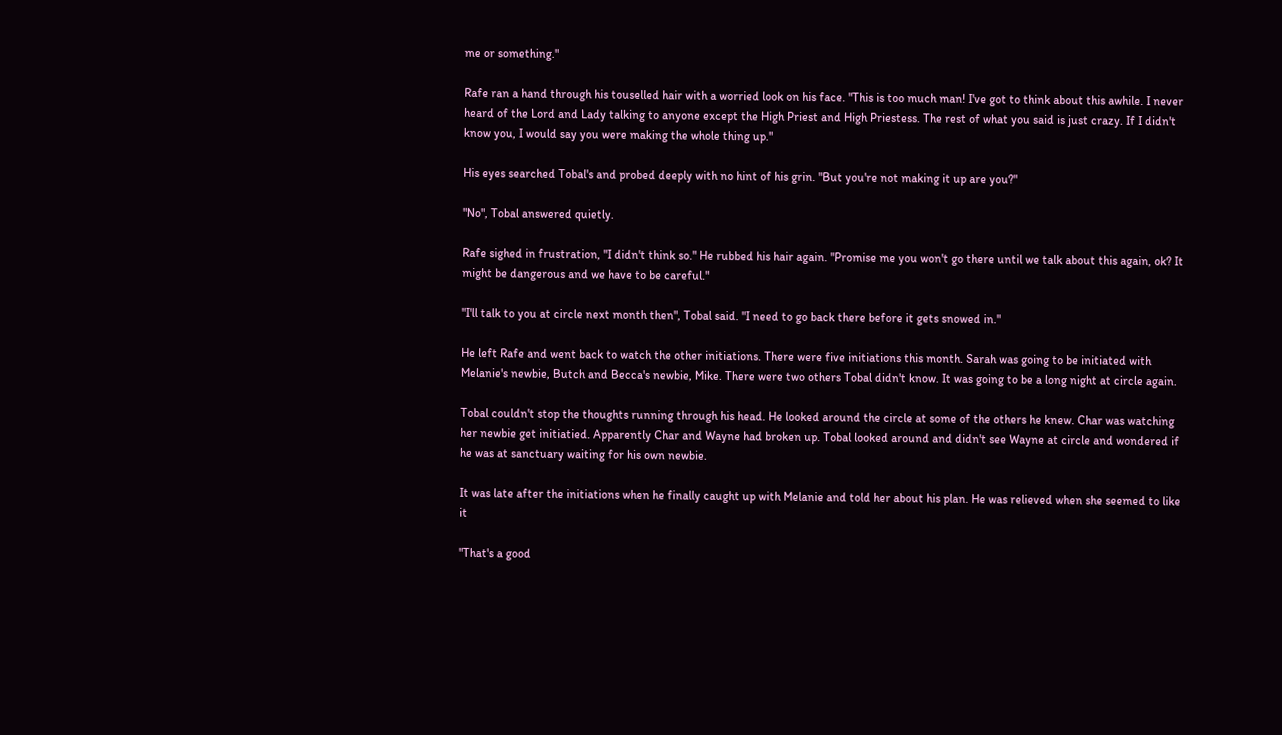me or something."

Rafe ran a hand through his touselled hair with a worried look on his face. "This is too much man! I've got to think about this awhile. I never heard of the Lord and Lady talking to anyone except the High Priest and High Priestess. The rest of what you said is just crazy. If I didn't know you, I would say you were making the whole thing up."

His eyes searched Tobal's and probed deeply with no hint of his grin. "But you're not making it up are you?"

"No", Tobal answered quietly.

Rafe sighed in frustration, "I didn't think so." He rubbed his hair again. "Promise me you won't go there until we talk about this again, ok? It might be dangerous and we have to be careful."

"I'll talk to you at circle next month then", Tobal said. "I need to go back there before it gets snowed in."

He left Rafe and went back to watch the other initiations. There were five initiations this month. Sarah was going to be initiated with Melanie's newbie, Butch and Becca's newbie, Mike. There were two others Tobal didn't know. It was going to be a long night at circle again.

Tobal couldn't stop the thoughts running through his head. He looked around the circle at some of the others he knew. Char was watching her newbie get initiatied. Apparently Char and Wayne had broken up. Tobal looked around and didn't see Wayne at circle and wondered if he was at sanctuary waiting for his own newbie.

It was late after the initiations when he finally caught up with Melanie and told her about his plan. He was relieved when she seemed to like it

"That's a good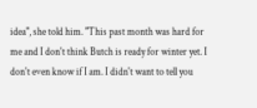idea", she told him. "This past month was hard for me and I don't think Butch is ready for winter yet. I don't even know if I am. I didn't want to tell you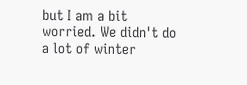but I am a bit worried. We didn't do a lot of winter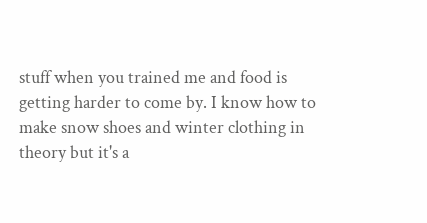stuff when you trained me and food is getting harder to come by. I know how to make snow shoes and winter clothing in theory but it's a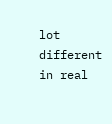lot different in real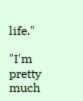life."

"I'm pretty much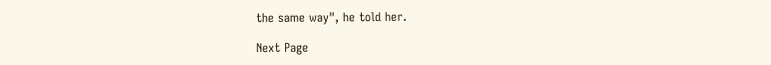the same way", he told her.

Next Page